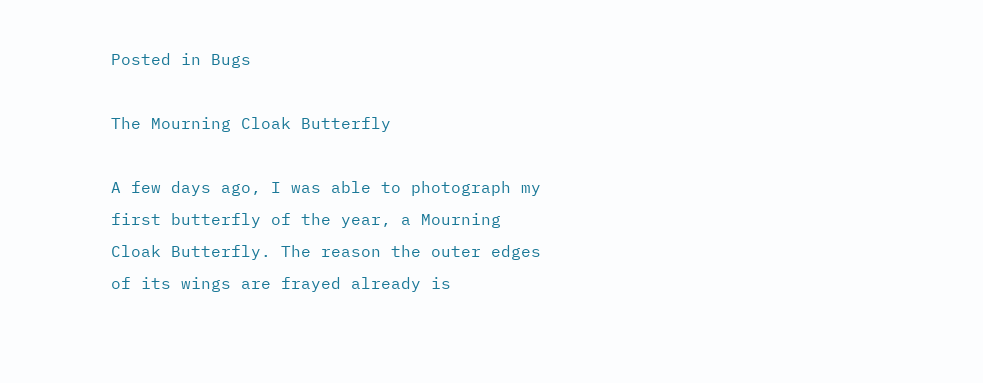Posted in Bugs

The Mourning Cloak Butterfly

A few days ago, I was able to photograph my first butterfly of the year, a Mourning Cloak Butterfly. The reason the outer edges of its wings are frayed already is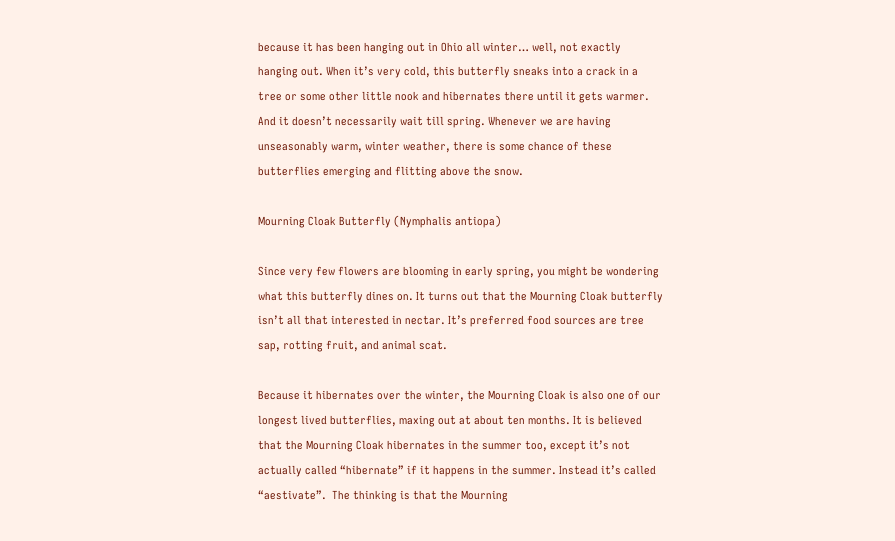because it has been hanging out in Ohio all winter… well, not exactly hanging out. When it’s very cold, this butterfly sneaks into a crack in a tree or some other little nook and hibernates there until it gets warmer. And it doesn’t necessarily wait till spring. Whenever we are having unseasonably warm, winter weather, there is some chance of these butterflies emerging and flitting above the snow.

Mourning Cloak Butterfly (Nymphalis antiopa)

Since very few flowers are blooming in early spring, you might be wondering what this butterfly dines on. It turns out that the Mourning Cloak butterfly isn’t all that interested in nectar. It’s preferred food sources are tree sap, rotting fruit, and animal scat.

Because it hibernates over the winter, the Mourning Cloak is also one of our longest lived butterflies, maxing out at about ten months. It is believed that the Mourning Cloak hibernates in the summer too, except it’s not actually called “hibernate” if it happens in the summer. Instead it’s called “aestivate”.  The thinking is that the Mourning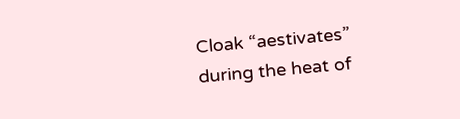Cloak “aestivates” during the heat of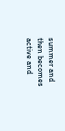summer and then becomes active and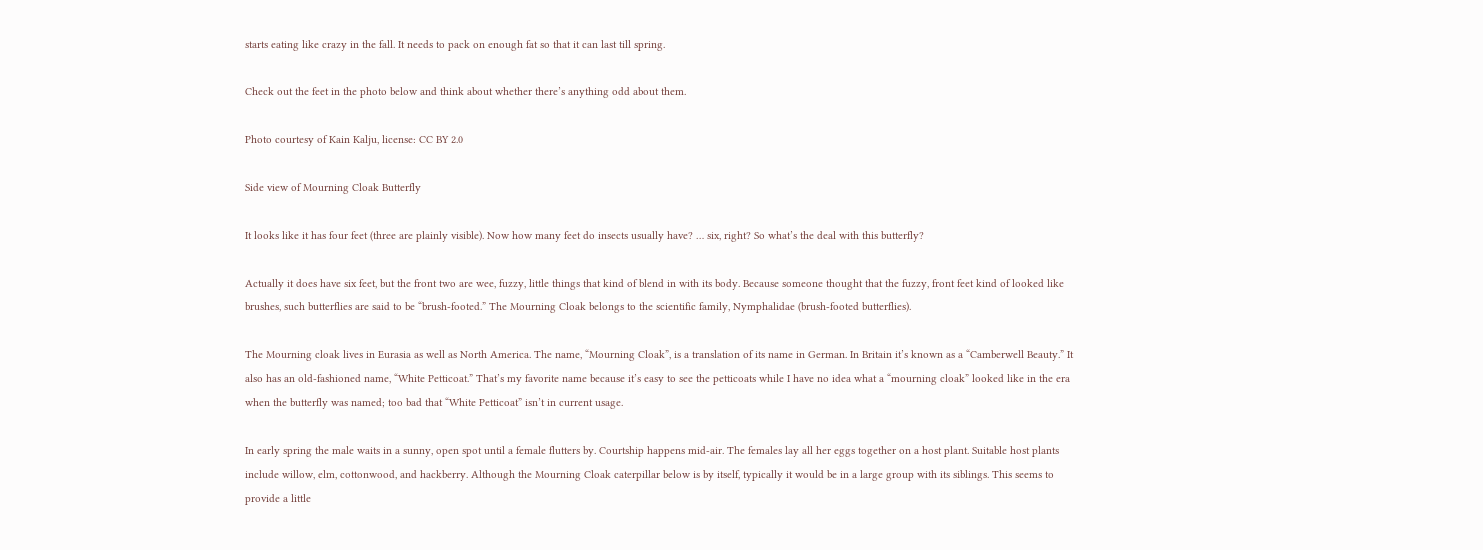starts eating like crazy in the fall. It needs to pack on enough fat so that it can last till spring.

Check out the feet in the photo below and think about whether there’s anything odd about them.

Photo courtesy of Kain Kalju, license: CC BY 2.0

Side view of Mourning Cloak Butterfly

It looks like it has four feet (three are plainly visible). Now how many feet do insects usually have? … six, right? So what’s the deal with this butterfly?

Actually it does have six feet, but the front two are wee, fuzzy, little things that kind of blend in with its body. Because someone thought that the fuzzy, front feet kind of looked like brushes, such butterflies are said to be “brush-footed.” The Mourning Cloak belongs to the scientific family, Nymphalidae (brush-footed butterflies).

The Mourning cloak lives in Eurasia as well as North America. The name, “Mourning Cloak”, is a translation of its name in German. In Britain it’s known as a “Camberwell Beauty.” It also has an old-fashioned name, “White Petticoat.” That’s my favorite name because it’s easy to see the petticoats while I have no idea what a “mourning cloak” looked like in the era when the butterfly was named; too bad that “White Petticoat” isn’t in current usage.

In early spring the male waits in a sunny, open spot until a female flutters by. Courtship happens mid-air. The females lay all her eggs together on a host plant. Suitable host plants include willow, elm, cottonwood, and hackberry. Although the Mourning Cloak caterpillar below is by itself, typically it would be in a large group with its siblings. This seems to provide a little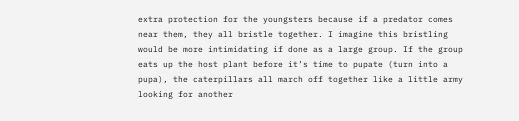extra protection for the youngsters because if a predator comes near them, they all bristle together. I imagine this bristling would be more intimidating if done as a large group. If the group eats up the host plant before it’s time to pupate (turn into a pupa), the caterpillars all march off together like a little army looking for another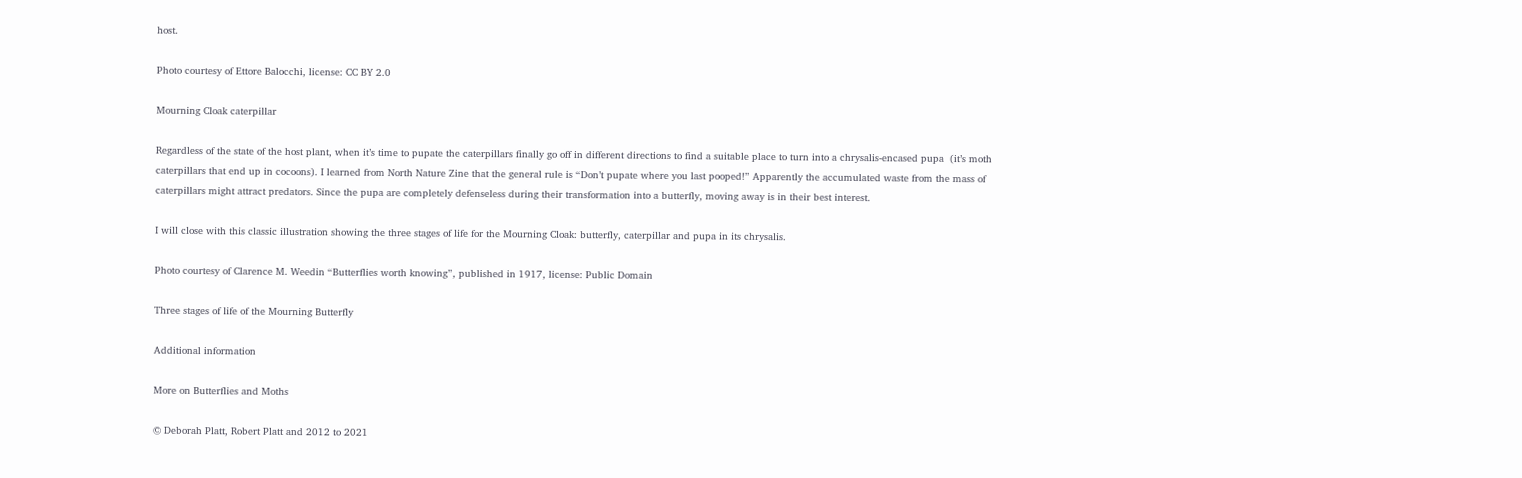host.

Photo courtesy of Ettore Balocchi, license: CC BY 2.0

Mourning Cloak caterpillar

Regardless of the state of the host plant, when it’s time to pupate the caterpillars finally go off in different directions to find a suitable place to turn into a chrysalis-encased pupa  (it’s moth caterpillars that end up in cocoons). I learned from North Nature Zine that the general rule is “Don’t pupate where you last pooped!” Apparently the accumulated waste from the mass of caterpillars might attract predators. Since the pupa are completely defenseless during their transformation into a butterfly, moving away is in their best interest.

I will close with this classic illustration showing the three stages of life for the Mourning Cloak: butterfly, caterpillar and pupa in its chrysalis.

Photo courtesy of Clarence M. Weedin “Butterflies worth knowing”, published in 1917, license: Public Domain

Three stages of life of the Mourning Butterfly

Additional information

More on Butterflies and Moths

© Deborah Platt, Robert Platt and 2012 to 2021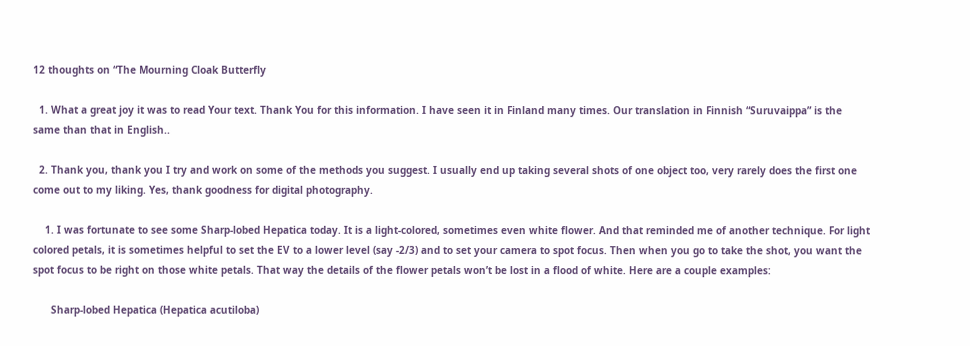12 thoughts on “The Mourning Cloak Butterfly

  1. What a great joy it was to read Your text. Thank You for this information. I have seen it in Finland many times. Our translation in Finnish “Suruvaippa” is the same than that in English..

  2. Thank you, thank you I try and work on some of the methods you suggest. I usually end up taking several shots of one object too, very rarely does the first one come out to my liking. Yes, thank goodness for digital photography.

    1. I was fortunate to see some Sharp-lobed Hepatica today. It is a light-colored, sometimes even white flower. And that reminded me of another technique. For light colored petals, it is sometimes helpful to set the EV to a lower level (say -2/3) and to set your camera to spot focus. Then when you go to take the shot, you want the spot focus to be right on those white petals. That way the details of the flower petals won’t be lost in a flood of white. Here are a couple examples:

      Sharp-lobed Hepatica (Hepatica acutiloba)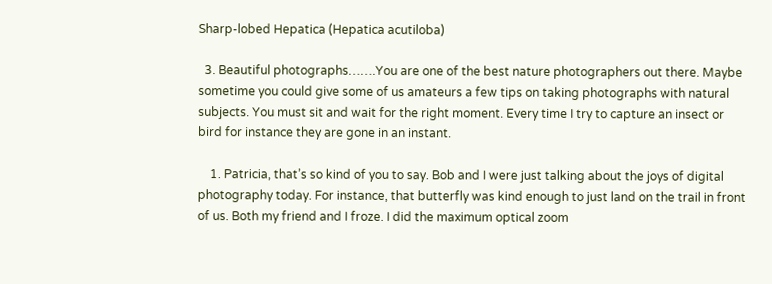Sharp-lobed Hepatica (Hepatica acutiloba)

  3. Beautiful photographs…….You are one of the best nature photographers out there. Maybe sometime you could give some of us amateurs a few tips on taking photographs with natural subjects. You must sit and wait for the right moment. Every time I try to capture an insect or bird for instance they are gone in an instant.

    1. Patricia, that’s so kind of you to say. Bob and I were just talking about the joys of digital photography today. For instance, that butterfly was kind enough to just land on the trail in front of us. Both my friend and I froze. I did the maximum optical zoom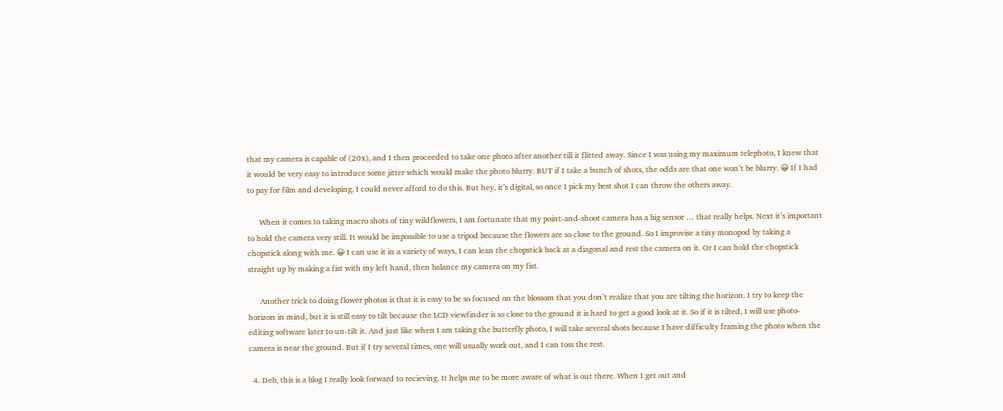that my camera is capable of (20x), and I then proceeded to take one photo after another till it flitted away. Since I was using my maximum telephoto, I knew that it would be very easy to introduce some jitter which would make the photo blurry. BUT if I take a bunch of shots, the odds are that one won’t be blurry. 😀 If I had to pay for film and developing, I could never afford to do this. But hey, it’s digital, so once I pick my best shot I can throw the others away.

      When it comes to taking macro shots of tiny wildflowers, I am fortunate that my point-and-shoot camera has a big sensor … that really helps. Next it’s important to hold the camera very still. It would be impossible to use a tripod because the flowers are so close to the ground. So I improvise a tiny monopod by taking a chopstick along with me. 😀 I can use it in a variety of ways, I can lean the chopstick back at a diagonal and rest the camera on it. Or I can hold the chopstick straight up by making a fist with my left hand, then balance my camera on my fist.

      Another trick to doing flower photos is that it is easy to be so focused on the blossom that you don’t realize that you are tilting the horizon. I try to keep the horizon in mind, but it is still easy to tilt because the LCD viewfinder is so close to the ground it is hard to get a good look at it. So if it is tilted, I will use photo-editing software later to un-tilt it. And just like when I am taking the butterfly photo, I will take several shots because I have difficulty framing the photo when the camera is near the ground. But if I try several times, one will usually work out, and I can toss the rest.

  4. Deb, this is a blog I really look forward to recieving. It helps me to be more aware of what is out there. When I get out and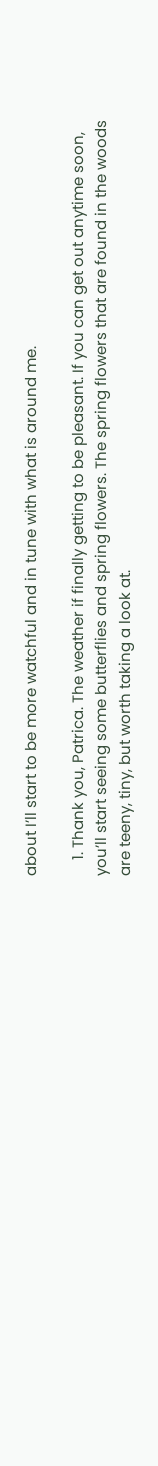about I’ll start to be more watchful and in tune with what is around me.

    1. Thank you, Patrica. The weather if finally getting to be pleasant. If you can get out anytime soon, you’ll start seeing some butterflies and spring flowers. The spring flowers that are found in the woods are teeny, tiny, but worth taking a look at.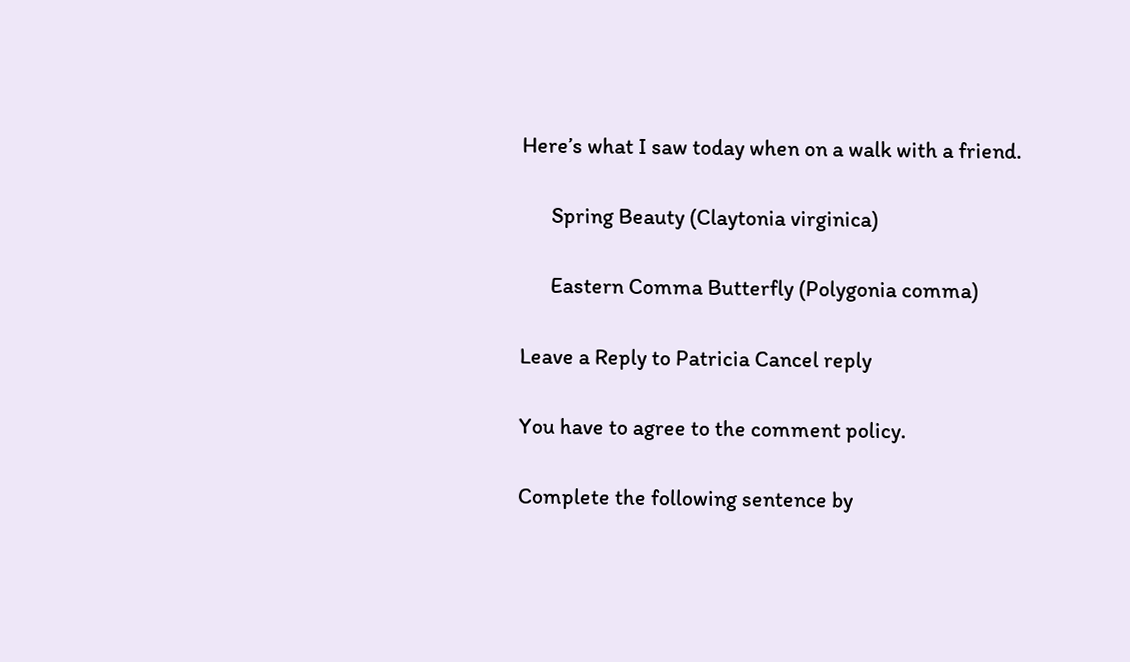Here’s what I saw today when on a walk with a friend.

      Spring Beauty (Claytonia virginica)

      Eastern Comma Butterfly (Polygonia comma)

Leave a Reply to Patricia Cancel reply

You have to agree to the comment policy.

Complete the following sentence by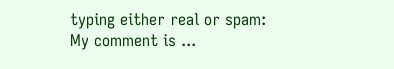typing either real or spam:
My comment is ...